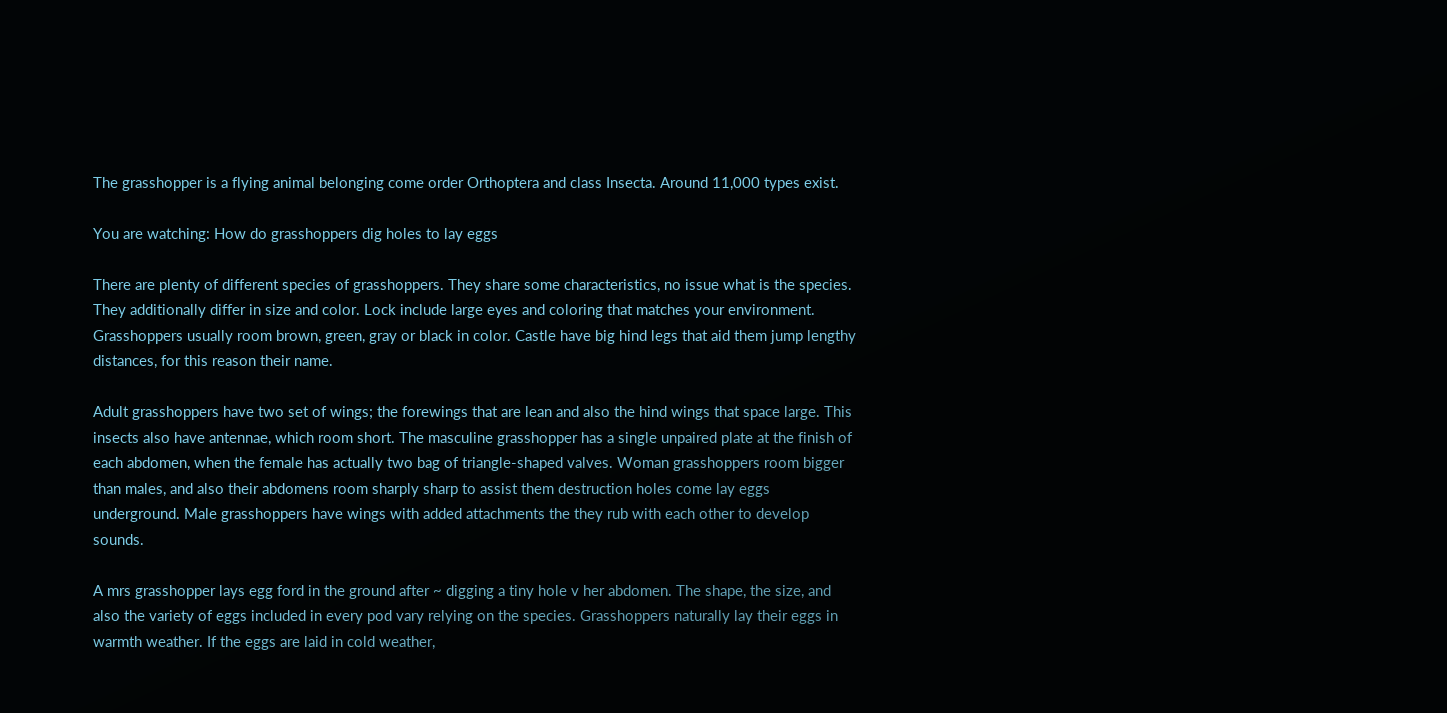The grasshopper is a flying animal belonging come order Orthoptera and class Insecta. Around 11,000 types exist.

You are watching: How do grasshoppers dig holes to lay eggs

There are plenty of different species of grasshoppers. They share some characteristics, no issue what is the species. They additionally differ in size and color. Lock include large eyes and coloring that matches your environment. Grasshoppers usually room brown, green, gray or black in color. Castle have big hind legs that aid them jump lengthy distances, for this reason their name.

Adult grasshoppers have two set of wings; the forewings that are lean and also the hind wings that space large. This insects also have antennae, which room short. The masculine grasshopper has a single unpaired plate at the finish of each abdomen, when the female has actually two bag of triangle-shaped valves. Woman grasshoppers room bigger than males, and also their abdomens room sharply sharp to assist them destruction holes come lay eggs underground. Male grasshoppers have wings with added attachments the they rub with each other to develop sounds.

A mrs grasshopper lays egg ford in the ground after ~ digging a tiny hole v her abdomen. The shape, the size, and also the variety of eggs included in every pod vary relying on the species. Grasshoppers naturally lay their eggs in warmth weather. If the eggs are laid in cold weather,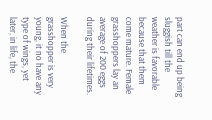part can end up being sluggish till the weather is favorable because that them come mature. Female grasshoppers lay an average of 200 eggs during their lifetimes.

When the grasshopper is very young, it no have any type of wings, yet later, in life, the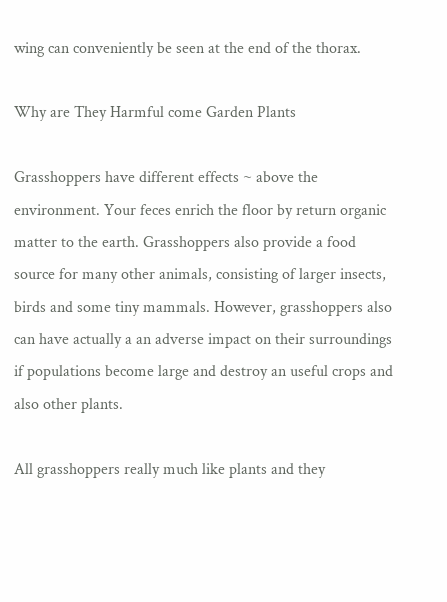wing can conveniently be seen at the end of the thorax.

Why are They Harmful come Garden Plants

Grasshoppers have different effects ~ above the environment. Your feces enrich the floor by return organic matter to the earth. Grasshoppers also provide a food source for many other animals, consisting of larger insects, birds and some tiny mammals. However, grasshoppers also can have actually a an adverse impact on their surroundings if populations become large and destroy an useful crops and also other plants.

All grasshoppers really much like plants and they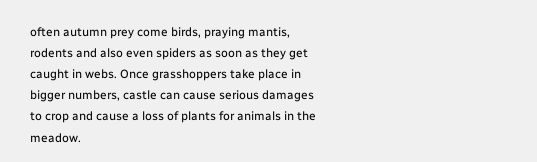often autumn prey come birds, praying mantis, rodents and also even spiders as soon as they get caught in webs. Once grasshoppers take place in bigger numbers, castle can cause serious damages to crop and cause a loss of plants for animals in the meadow.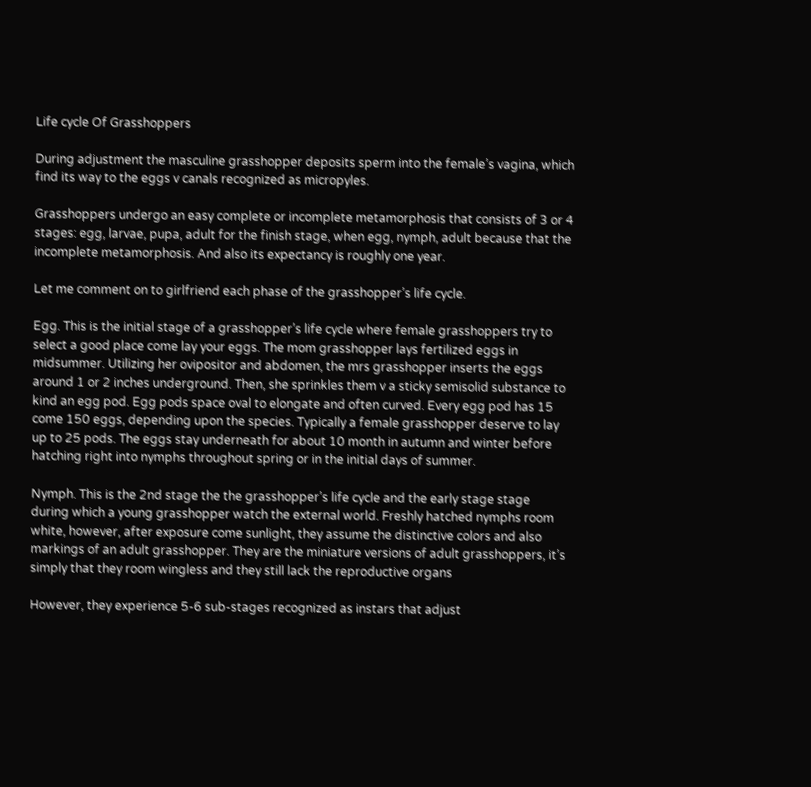Life cycle Of Grasshoppers

During adjustment the masculine grasshopper deposits sperm into the female’s vagina, which find its way to the eggs v canals recognized as micropyles.

Grasshoppers undergo an easy complete or incomplete metamorphosis that consists of 3 or 4 stages: egg, larvae, pupa, adult for the finish stage, when egg, nymph, adult because that the incomplete metamorphosis. And also its expectancy is roughly one year.

Let me comment on to girlfriend each phase of the grasshopper’s life cycle.

Egg. This is the initial stage of a grasshopper’s life cycle where female grasshoppers try to select a good place come lay your eggs. The mom grasshopper lays fertilized eggs in midsummer. Utilizing her ovipositor and abdomen, the mrs grasshopper inserts the eggs around 1 or 2 inches underground. Then, she sprinkles them v a sticky semisolid substance to kind an egg pod. Egg pods space oval to elongate and often curved. Every egg pod has 15 come 150 eggs, depending upon the species. Typically a female grasshopper deserve to lay up to 25 pods. The eggs stay underneath for about 10 month in autumn and winter before hatching right into nymphs throughout spring or in the initial days of summer.

Nymph. This is the 2nd stage the the grasshopper’s life cycle and the early stage stage during which a young grasshopper watch the external world. Freshly hatched nymphs room white, however, after exposure come sunlight, they assume the distinctive colors and also markings of an adult grasshopper. They are the miniature versions of adult grasshoppers, it’s simply that they room wingless and they still lack the reproductive organs

However, they experience 5-6 sub-stages recognized as instars that adjust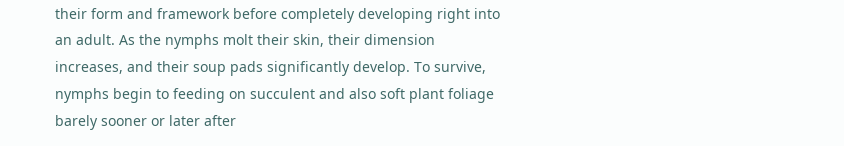their form and framework before completely developing right into an adult. As the nymphs molt their skin, their dimension increases, and their soup pads significantly develop. To survive, nymphs begin to feeding on succulent and also soft plant foliage barely sooner or later after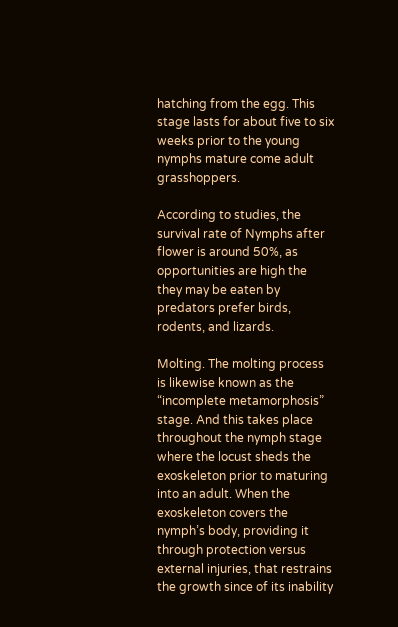hatching from the egg. This stage lasts for about five to six weeks prior to the young nymphs mature come adult grasshoppers.

According to studies, the survival rate of Nymphs after flower is around 50%, as opportunities are high the they may be eaten by predators prefer birds, rodents, and lizards.

Molting. The molting process is likewise known as the “incomplete metamorphosis” stage. And this takes place throughout the nymph stage where the locust sheds the exoskeleton prior to maturing into an adult. When the exoskeleton covers the nymph’s body, providing it through protection versus external injuries, that restrains the growth since of its inability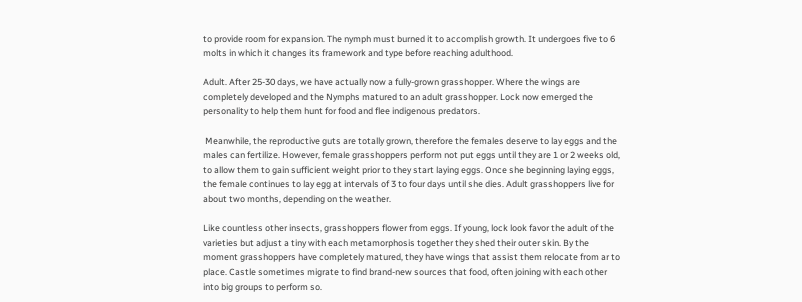to provide room for expansion. The nymph must burned it to accomplish growth. It undergoes five to 6 molts in which it changes its framework and type before reaching adulthood.

Adult. After 25-30 days, we have actually now a fully-grown grasshopper. Where the wings are completely developed and the Nymphs matured to an adult grasshopper. Lock now emerged the personality to help them hunt for food and flee indigenous predators.

 Meanwhile, the reproductive guts are totally grown, therefore the females deserve to lay eggs and the males can fertilize. However, female grasshoppers perform not put eggs until they are 1 or 2 weeks old, to allow them to gain sufficient weight prior to they start laying eggs. Once she beginning laying eggs, the female continues to lay egg at intervals of 3 to four days until she dies. Adult grasshoppers live for about two months, depending on the weather.

Like countless other insects, grasshoppers flower from eggs. If young, lock look favor the adult of the varieties but adjust a tiny with each metamorphosis together they shed their outer skin. By the moment grasshoppers have completely matured, they have wings that assist them relocate from ar to place. Castle sometimes migrate to find brand-new sources that food, often joining with each other into big groups to perform so.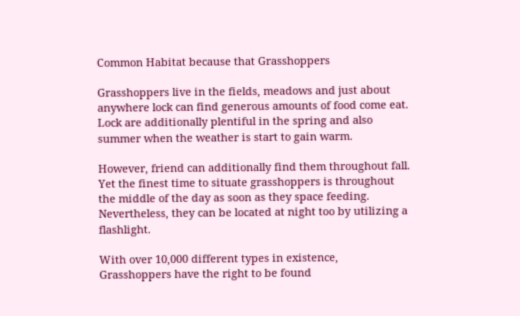Common Habitat because that Grasshoppers

Grasshoppers live in the fields, meadows and just about anywhere lock can find generous amounts of food come eat. Lock are additionally plentiful in the spring and also summer when the weather is start to gain warm.

However, friend can additionally find them throughout fall. Yet the finest time to situate grasshoppers is throughout the middle of the day as soon as they space feeding. Nevertheless, they can be located at night too by utilizing a flashlight.

With over 10,000 different types in existence, Grasshoppers have the right to be found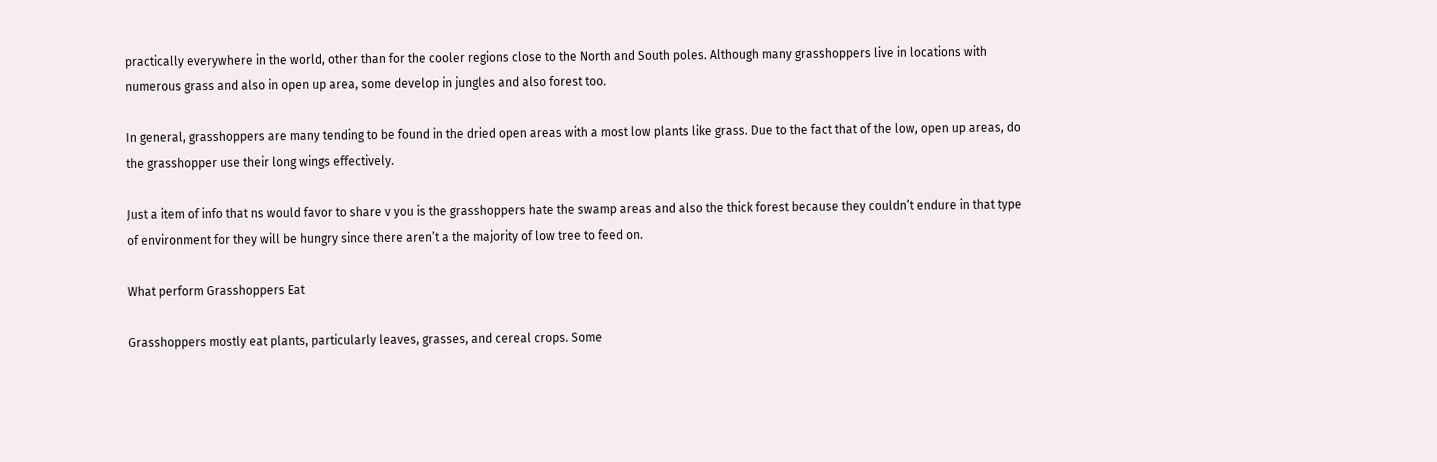practically everywhere in the world, other than for the cooler regions close to the North and South poles. Although many grasshoppers live in locations with numerous grass and also in open up area, some develop in jungles and also forest too.

In general, grasshoppers are many tending to be found in the dried open areas with a most low plants like grass. Due to the fact that of the low, open up areas, do the grasshopper use their long wings effectively.

Just a item of info that ns would favor to share v you is the grasshoppers hate the swamp areas and also the thick forest because they couldn’t endure in that type of environment for they will be hungry since there aren’t a the majority of low tree to feed on.

What perform Grasshoppers Eat

Grasshoppers mostly eat plants, particularly leaves, grasses, and cereal crops. Some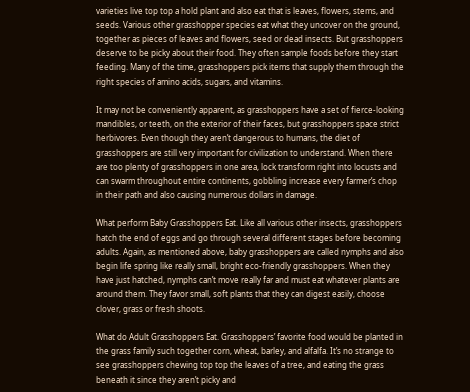varieties live top top a hold plant and also eat that is leaves, flowers, stems, and seeds. Various other grasshopper species eat what they uncover on the ground, together as pieces of leaves and flowers, seed or dead insects. But grasshoppers deserve to be picky about their food. They often sample foods before they start feeding. Many of the time, grasshoppers pick items that supply them through the right species of amino acids, sugars, and vitamins.

It may not be conveniently apparent, as grasshoppers have a set of fierce-looking mandibles, or teeth, on the exterior of their faces, but grasshoppers space strict herbivores. Even though they aren’t dangerous to humans, the diet of grasshoppers are still very important for civilization to understand. When there are too plenty of grasshoppers in one area, lock transform right into locusts and can swarm throughout entire continents, gobbling increase every farmer’s chop in their path and also causing numerous dollars in damage.

What perform Baby Grasshoppers Eat. Like all various other insects, grasshoppers hatch the end of eggs and go through several different stages before becoming adults. Again, as mentioned above, baby grasshoppers are called nymphs and also begin life spring like really small, bright eco-friendly grasshoppers. When they have just hatched, nymphs can’t move really far and must eat whatever plants are around them. They favor small, soft plants that they can digest easily, choose clover, grass or fresh shoots.

What do Adult Grasshoppers Eat. Grasshoppers’ favorite food would be planted in the grass family such together corn, wheat, barley, and alfalfa. It’s no strange to see grasshoppers chewing top top the leaves of a tree, and eating the grass beneath it since they aren’t picky and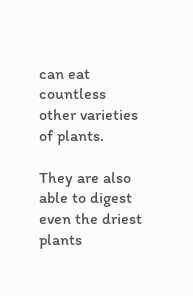can eat countless other varieties of plants.

They are also able to digest even the driest plants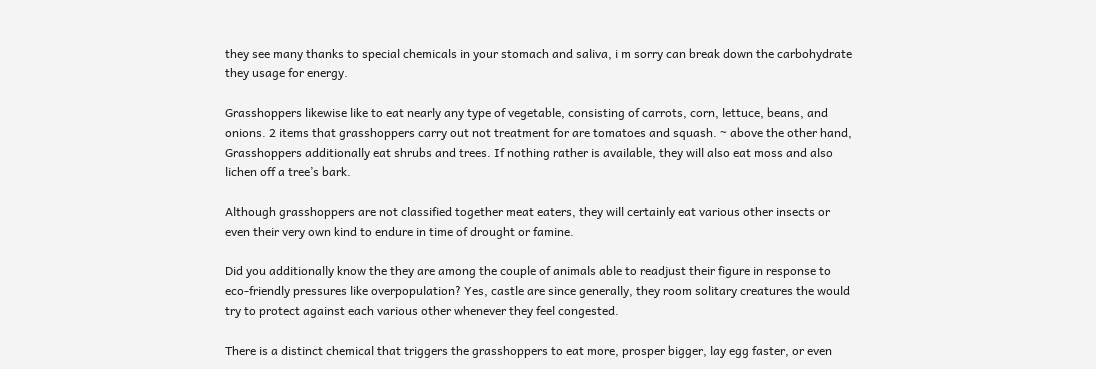they see many thanks to special chemicals in your stomach and saliva, i m sorry can break down the carbohydrate they usage for energy.

Grasshoppers likewise like to eat nearly any type of vegetable, consisting of carrots, corn, lettuce, beans, and onions. 2 items that grasshoppers carry out not treatment for are tomatoes and squash. ~ above the other hand, Grasshoppers additionally eat shrubs and trees. If nothing rather is available, they will also eat moss and also lichen off a tree’s bark.

Although grasshoppers are not classified together meat eaters, they will certainly eat various other insects or even their very own kind to endure in time of drought or famine.

Did you additionally know the they are among the couple of animals able to readjust their figure in response to eco-friendly pressures like overpopulation? Yes, castle are since generally, they room solitary creatures the would try to protect against each various other whenever they feel congested.

There is a distinct chemical that triggers the grasshoppers to eat more, prosper bigger, lay egg faster, or even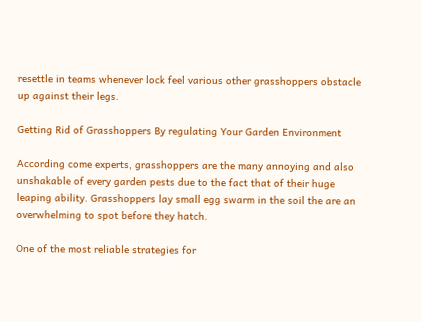resettle in teams whenever lock feel various other grasshoppers obstacle up against their legs.

Getting Rid of Grasshoppers By regulating Your Garden Environment

According come experts, grasshoppers are the many annoying and also unshakable of every garden pests due to the fact that of their huge leaping ability. Grasshoppers lay small egg swarm in the soil the are an overwhelming to spot before they hatch.

One of the most reliable strategies for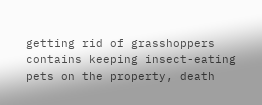getting rid of grasshoppers contains keeping insect-eating pets on the property, death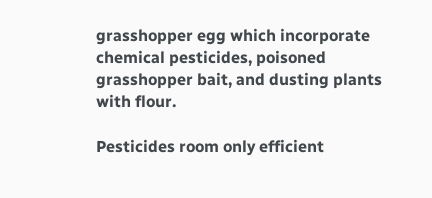grasshopper egg which incorporate chemical pesticides, poisoned grasshopper bait, and dusting plants with flour.

Pesticides room only efficient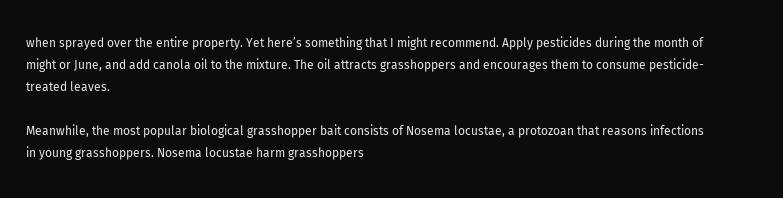when sprayed over the entire property. Yet here’s something that I might recommend. Apply pesticides during the month of might or June, and add canola oil to the mixture. The oil attracts grasshoppers and encourages them to consume pesticide-treated leaves.

Meanwhile, the most popular biological grasshopper bait consists of Nosema locustae, a protozoan that reasons infections in young grasshoppers. Nosema locustae harm grasshoppers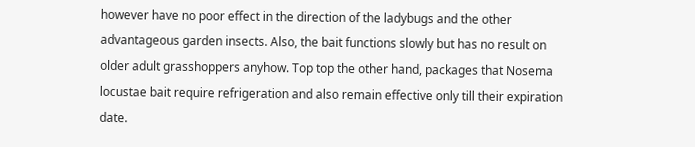however have no poor effect in the direction of the ladybugs and the other advantageous garden insects. Also, the bait functions slowly but has no result on older adult grasshoppers anyhow. Top top the other hand, packages that Nosema locustae bait require refrigeration and also remain effective only till their expiration date.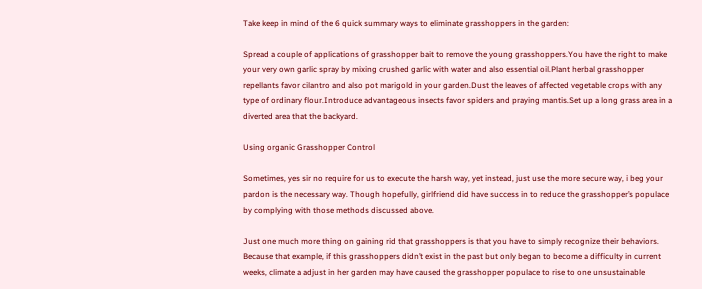Take keep in mind of the 6 quick summary ways to eliminate grasshoppers in the garden:

Spread a couple of applications of grasshopper bait to remove the young grasshoppers.You have the right to make your very own garlic spray by mixing crushed garlic with water and also essential oil.Plant herbal grasshopper repellants favor cilantro and also pot marigold in your garden.Dust the leaves of affected vegetable crops with any type of ordinary flour.Introduce advantageous insects favor spiders and praying mantis.Set up a long grass area in a diverted area that the backyard.

Using organic Grasshopper Control

Sometimes, yes sir no require for us to execute the harsh way, yet instead, just use the more secure way, i beg your pardon is the necessary way. Though hopefully, girlfriend did have success in to reduce the grasshopper’s populace by complying with those methods discussed above.

Just one much more thing on gaining rid that grasshoppers is that you have to simply recognize their behaviors. Because that example, if this grasshoppers didn’t exist in the past but only began to become a difficulty in current weeks, climate a adjust in her garden may have caused the grasshopper populace to rise to one unsustainable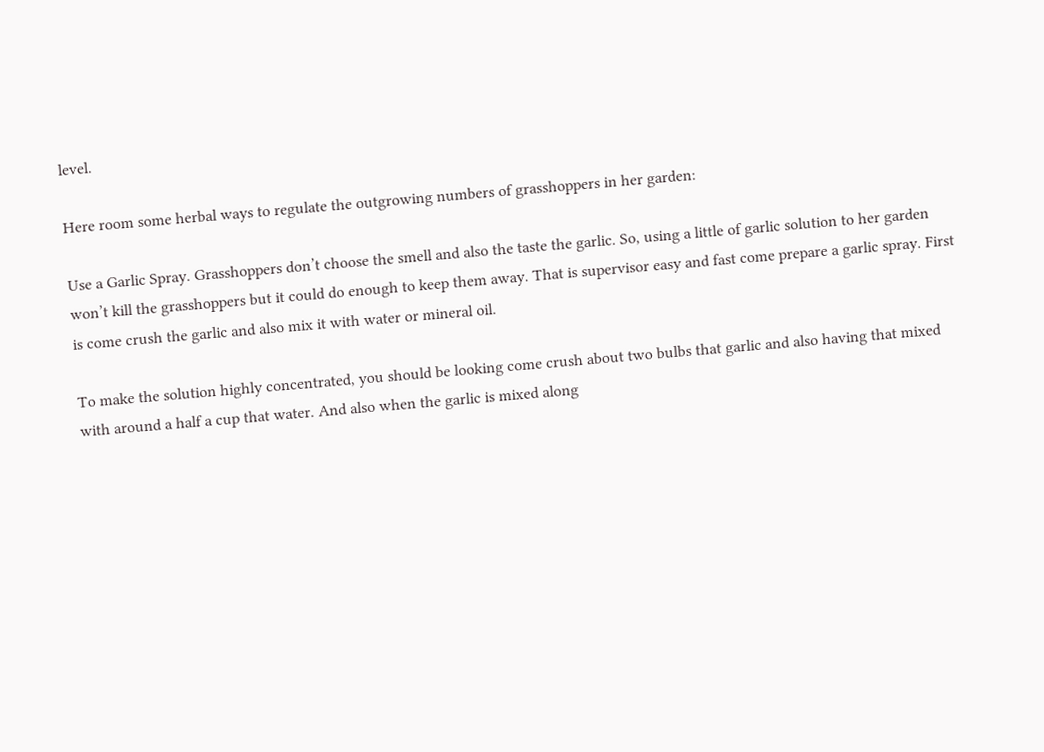level.

Here room some herbal ways to regulate the outgrowing numbers of grasshoppers in her garden:

Use a Garlic Spray. Grasshoppers don’t choose the smell and also the taste the garlic. So, using a little of garlic solution to her garden won’t kill the grasshoppers but it could do enough to keep them away. That is supervisor easy and fast come prepare a garlic spray. First is come crush the garlic and also mix it with water or mineral oil.

To make the solution highly concentrated, you should be looking come crush about two bulbs that garlic and also having that mixed with around a half a cup that water. And also when the garlic is mixed along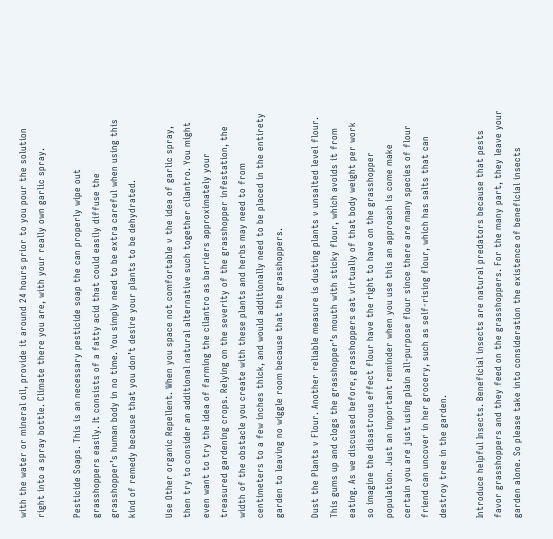with the water or mineral oil, provide it around 24 hours prior to you pour the solution right into a spray bottle. Climate there you are, with your really own garlic spray.

Pesticide Soaps. This is an necessary pesticide soap the can properly wipe out grasshoppers easily. It consists of a fatty acid that could easily diffuse the grasshopper’s human body in no time. You simply need to be extra careful when using this kind of remedy because that you don’t desire your plants to be dehydrated.

Use Other organic Repellent. When you space not comfortable v the idea of garlic spray, then try to consider an additional natural alternative such together cilantro. You might even want to try the idea of farming the cilantro as barriers approximately your treasured gardening crops. Relying on the severity of the grasshopper infestation, the width of the obstacle you create with these plants and herbs may need to from centimeters to a few inches thick, and would additionally need to be placed in the entirety garden to leaving no wiggle room because that the grasshoppers.

Dust the Plants v Flour. Another reliable measure is dusting plants v unsalted level flour. This gums up and clogs the grasshopper’s mouth with sticky flour, which avoids it from eating. As we discussed before, grasshoppers eat virtually of that body weight per work so imagine the disastrous effect flour have the right to have on the grasshopper population. Just an important reminder when you use this an approach is come make certain you are just using plain all-purpose flour since there are many species of flour friend can uncover in her grocery, such as self-rising flour, which has salts that can destroy tree in the garden.

Introduce helpful Insects. Beneficial insects are natural predators because that pests favor grasshoppers and they feed on the grasshoppers. For the many part, they leave your garden alone. So please take into consideration the existence of beneficial insects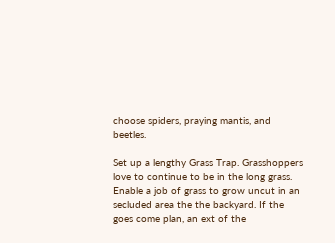choose spiders, praying mantis, and beetles.

Set up a lengthy Grass Trap. Grasshoppers love to continue to be in the long grass. Enable a job of grass to grow uncut in an secluded area the the backyard. If the goes come plan, an ext of the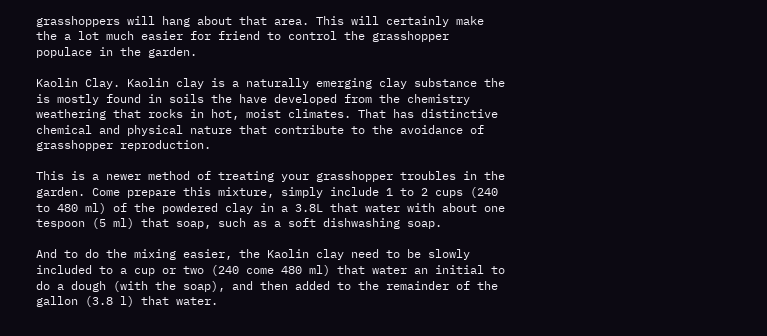grasshoppers will hang about that area. This will certainly make the a lot much easier for friend to control the grasshopper populace in the garden.

Kaolin Clay. Kaolin clay is a naturally emerging clay substance the is mostly found in soils the have developed from the chemistry weathering that rocks in hot, moist climates. That has distinctive chemical and physical nature that contribute to the avoidance of grasshopper reproduction.

This is a newer method of treating your grasshopper troubles in the garden. Come prepare this mixture, simply include 1 to 2 cups (240 to 480 ml) of the powdered clay in a 3.8L that water with about one tespoon (5 ml) that soap, such as a soft dishwashing soap.

And to do the mixing easier, the Kaolin clay need to be slowly included to a cup or two (240 come 480 ml) that water an initial to do a dough (with the soap), and then added to the remainder of the gallon (3.8 l) that water.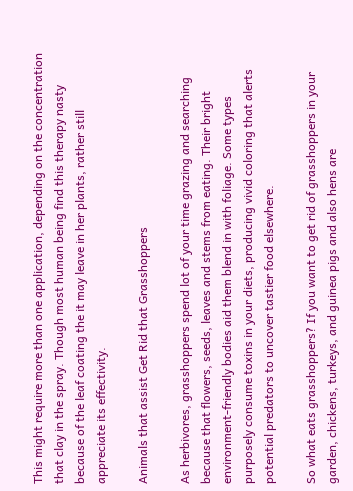This might require more than one application, depending on the concentration that clay in the spray. Though most human being find this therapy nasty because of the leaf coating the it may leave in her plants, rather still appreciate its effectivity.

Animals that assist Get Rid that Grasshoppers

As herbivores, grasshoppers spend lot of your time grazing and searching because that flowers, seeds, leaves and stems from eating. Their bright environment-friendly bodies aid them blend in with foliage. Some types purposely consume toxins in your diets, producing vivid coloring that alerts potential predators to uncover tastier food elsewhere.

So what eats grasshoppers? If you want to get rid of grasshoppers in your garden, chickens, turkeys, and guinea pigs and also hens are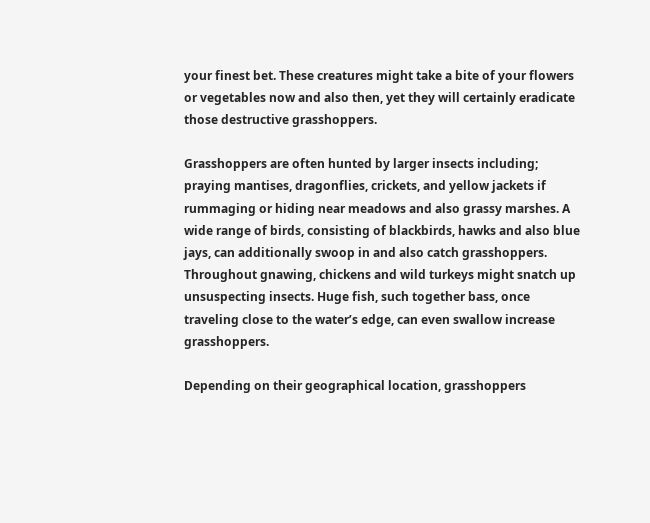your finest bet. These creatures might take a bite of your flowers or vegetables now and also then, yet they will certainly eradicate those destructive grasshoppers.

Grasshoppers are often hunted by larger insects including; praying mantises, dragonflies, crickets, and yellow jackets if rummaging or hiding near meadows and also grassy marshes. A wide range of birds, consisting of blackbirds, hawks and also blue jays, can additionally swoop in and also catch grasshoppers. Throughout gnawing, chickens and wild turkeys might snatch up unsuspecting insects. Huge fish, such together bass, once traveling close to the water’s edge, can even swallow increase grasshoppers.

Depending on their geographical location, grasshoppers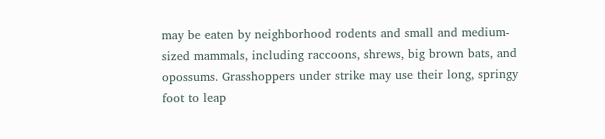may be eaten by neighborhood rodents and small and medium-sized mammals, including raccoons, shrews, big brown bats, and opossums. Grasshoppers under strike may use their long, springy foot to leap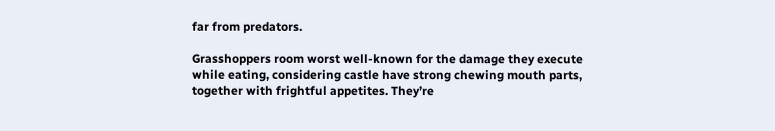far from predators.

Grasshoppers room worst well-known for the damage they execute while eating, considering castle have strong chewing mouth parts, together with frightful appetites. They’re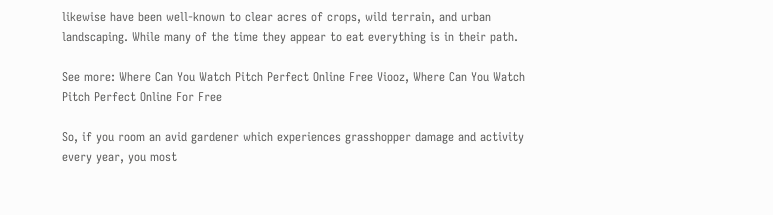likewise have been well-known to clear acres of crops, wild terrain, and urban landscaping. While many of the time they appear to eat everything is in their path.

See more: Where Can You Watch Pitch Perfect Online Free Viooz, Where Can You Watch Pitch Perfect Online For Free

So, if you room an avid gardener which experiences grasshopper damage and activity every year, you most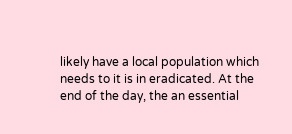likely have a local population which needs to it is in eradicated. At the end of the day, the an essential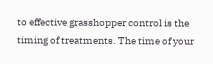to effective grasshopper control is the timing of treatments. The time of your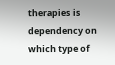therapies is dependency on which type of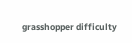grasshopper difficulty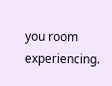you room experiencing.